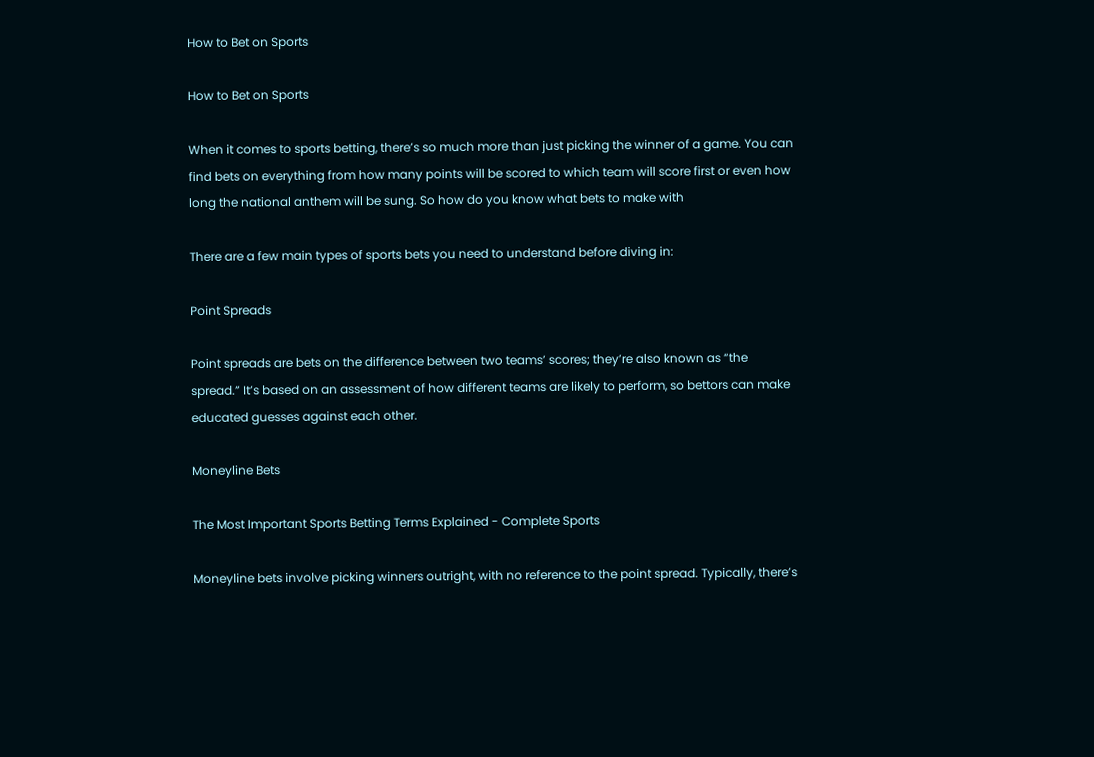How to Bet on Sports

How to Bet on Sports

When it comes to sports betting, there’s so much more than just picking the winner of a game. You can find bets on everything from how many points will be scored to which team will score first or even how long the national anthem will be sung. So how do you know what bets to make with

There are a few main types of sports bets you need to understand before diving in:

Point Spreads

Point spreads are bets on the difference between two teams’ scores; they’re also known as “the spread.” It’s based on an assessment of how different teams are likely to perform, so bettors can make educated guesses against each other.

Moneyline Bets

The Most Important Sports Betting Terms Explained - Complete Sports

Moneyline bets involve picking winners outright, with no reference to the point spread. Typically, there’s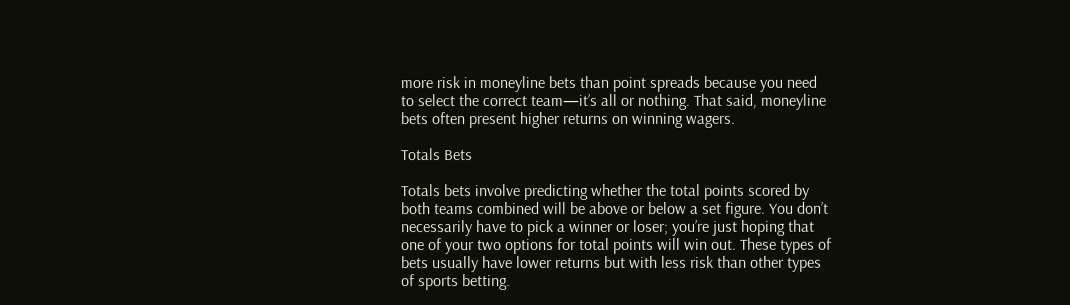more risk in moneyline bets than point spreads because you need to select the correct team—it’s all or nothing. That said, moneyline bets often present higher returns on winning wagers.

Totals Bets

Totals bets involve predicting whether the total points scored by both teams combined will be above or below a set figure. You don’t necessarily have to pick a winner or loser; you’re just hoping that one of your two options for total points will win out. These types of bets usually have lower returns but with less risk than other types of sports betting.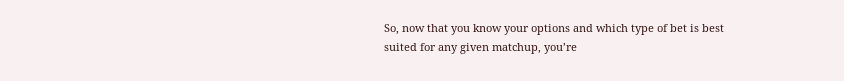So, now that you know your options and which type of bet is best suited for any given matchup, you’re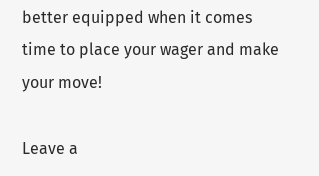better equipped when it comes time to place your wager and make your move!

Leave a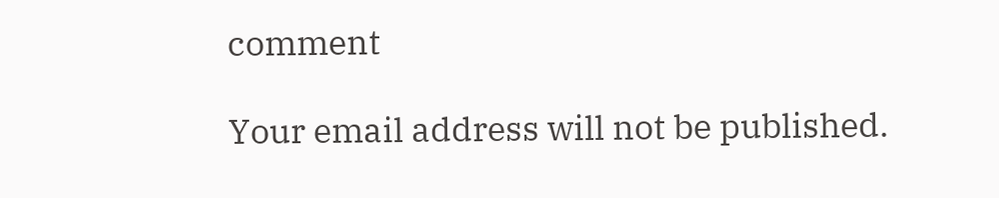comment

Your email address will not be published.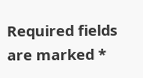Required fields are marked *